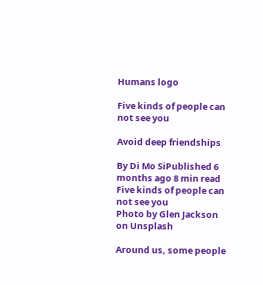Humans logo

Five kinds of people can not see you

Avoid deep friendships

By Di Mo SiPublished 6 months ago 8 min read
Five kinds of people can not see you
Photo by Glen Jackson on Unsplash

Around us, some people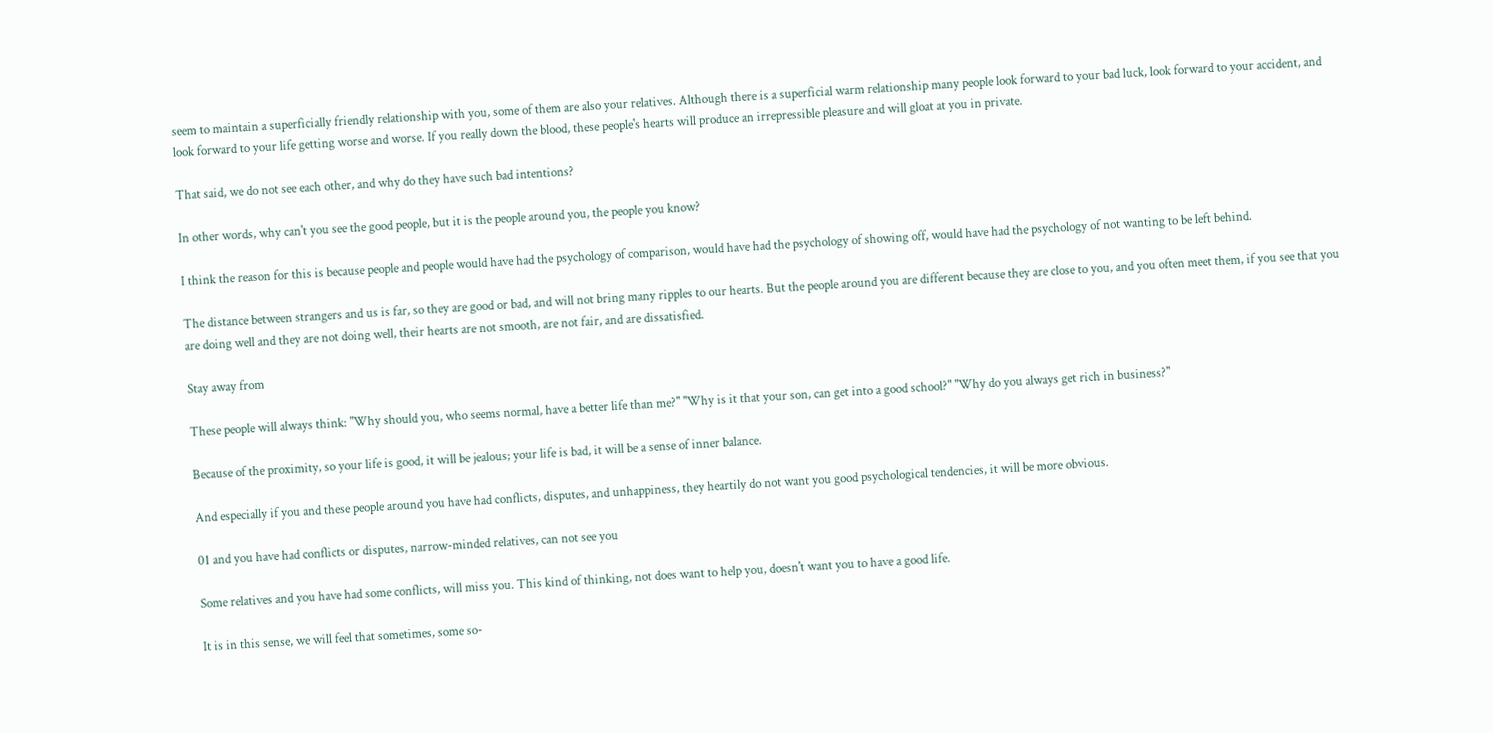seem to maintain a superficially friendly relationship with you, some of them are also your relatives. Although there is a superficial warm relationship many people look forward to your bad luck, look forward to your accident, and look forward to your life getting worse and worse. If you really down the blood, these people's hearts will produce an irrepressible pleasure and will gloat at you in private.

That said, we do not see each other, and why do they have such bad intentions?

In other words, why can't you see the good people, but it is the people around you, the people you know?

I think the reason for this is because people and people would have had the psychology of comparison, would have had the psychology of showing off, would have had the psychology of not wanting to be left behind.

The distance between strangers and us is far, so they are good or bad, and will not bring many ripples to our hearts. But the people around you are different because they are close to you, and you often meet them, if you see that you are doing well and they are not doing well, their hearts are not smooth, are not fair, and are dissatisfied.

Stay away from

These people will always think: "Why should you, who seems normal, have a better life than me?" "Why is it that your son, can get into a good school?" "Why do you always get rich in business?"

Because of the proximity, so your life is good, it will be jealous; your life is bad, it will be a sense of inner balance.

And especially if you and these people around you have had conflicts, disputes, and unhappiness, they heartily do not want you good psychological tendencies, it will be more obvious.

01 and you have had conflicts or disputes, narrow-minded relatives, can not see you

Some relatives and you have had some conflicts, will miss you. This kind of thinking, not does want to help you, doesn't want you to have a good life.

It is in this sense, we will feel that sometimes, some so-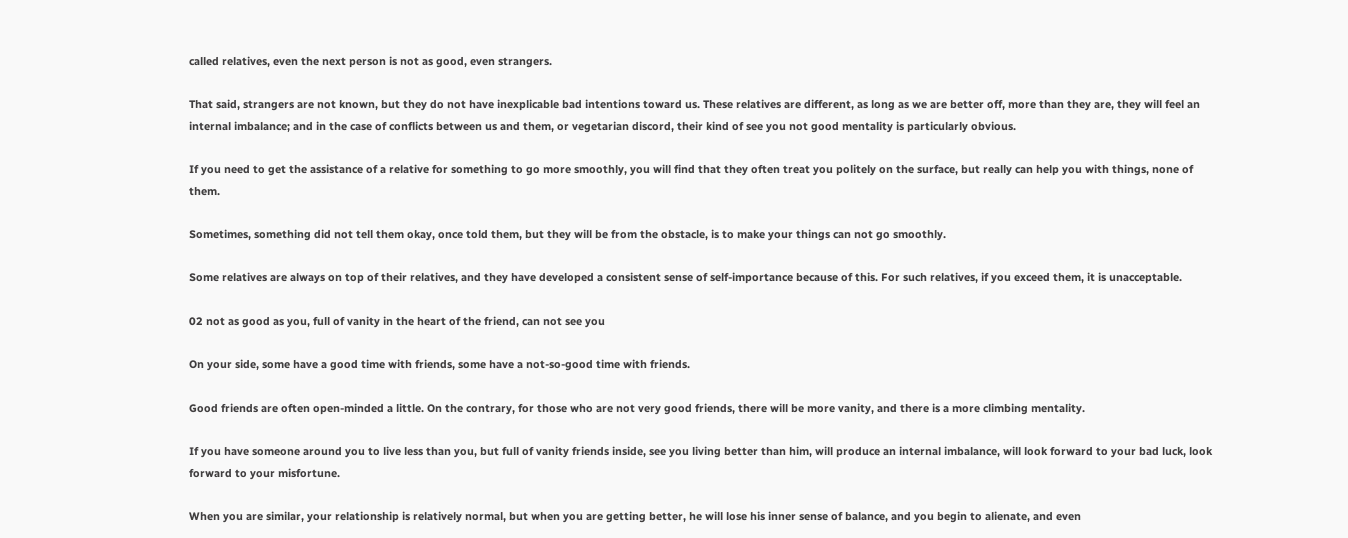called relatives, even the next person is not as good, even strangers.

That said, strangers are not known, but they do not have inexplicable bad intentions toward us. These relatives are different, as long as we are better off, more than they are, they will feel an internal imbalance; and in the case of conflicts between us and them, or vegetarian discord, their kind of see you not good mentality is particularly obvious.

If you need to get the assistance of a relative for something to go more smoothly, you will find that they often treat you politely on the surface, but really can help you with things, none of them.

Sometimes, something did not tell them okay, once told them, but they will be from the obstacle, is to make your things can not go smoothly.

Some relatives are always on top of their relatives, and they have developed a consistent sense of self-importance because of this. For such relatives, if you exceed them, it is unacceptable.

02 not as good as you, full of vanity in the heart of the friend, can not see you

On your side, some have a good time with friends, some have a not-so-good time with friends.

Good friends are often open-minded a little. On the contrary, for those who are not very good friends, there will be more vanity, and there is a more climbing mentality.

If you have someone around you to live less than you, but full of vanity friends inside, see you living better than him, will produce an internal imbalance, will look forward to your bad luck, look forward to your misfortune.

When you are similar, your relationship is relatively normal, but when you are getting better, he will lose his inner sense of balance, and you begin to alienate, and even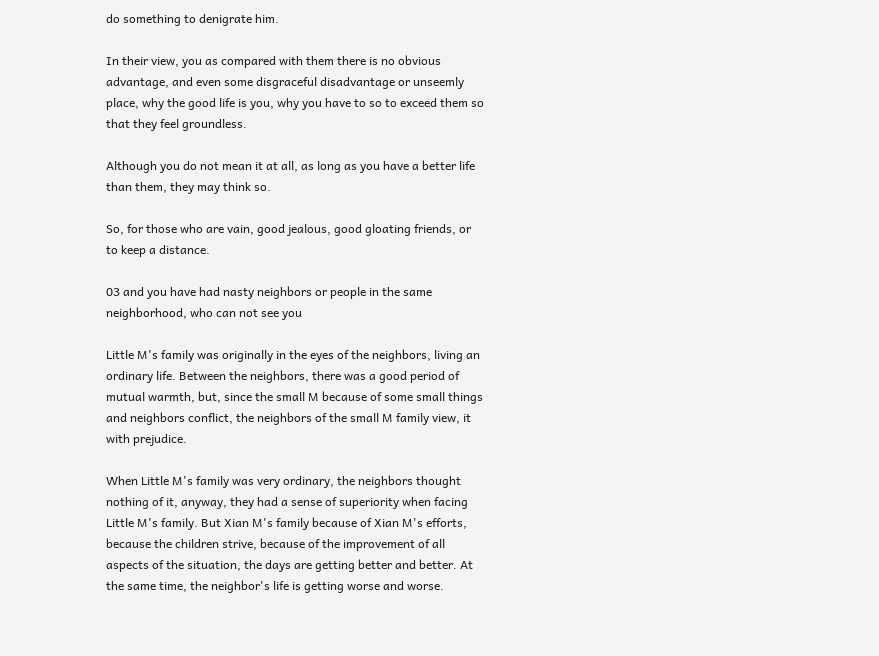do something to denigrate him.

In their view, you as compared with them there is no obvious advantage, and even some disgraceful disadvantage or unseemly place, why the good life is you, why you have to so to exceed them so that they feel groundless.

Although you do not mean it at all, as long as you have a better life than them, they may think so.

So, for those who are vain, good jealous, good gloating friends, or to keep a distance.

03 and you have had nasty neighbors or people in the same neighborhood, who can not see you

Little M's family was originally in the eyes of the neighbors, living an ordinary life. Between the neighbors, there was a good period of mutual warmth, but, since the small M because of some small things and neighbors conflict, the neighbors of the small M family view, it with prejudice.

When Little M's family was very ordinary, the neighbors thought nothing of it, anyway, they had a sense of superiority when facing Little M's family. But Xian M's family because of Xian M's efforts, because the children strive, because of the improvement of all aspects of the situation, the days are getting better and better. At the same time, the neighbor's life is getting worse and worse.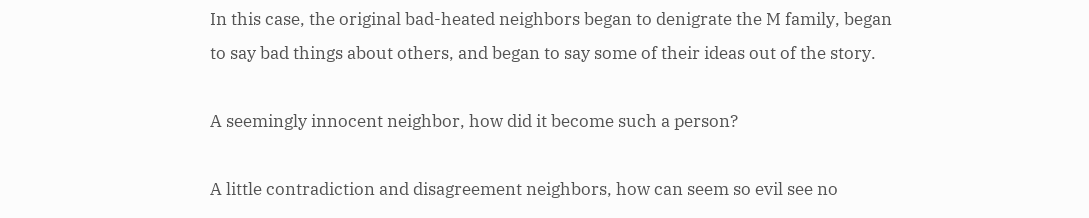In this case, the original bad-heated neighbors began to denigrate the M family, began to say bad things about others, and began to say some of their ideas out of the story.

A seemingly innocent neighbor, how did it become such a person?

A little contradiction and disagreement neighbors, how can seem so evil see no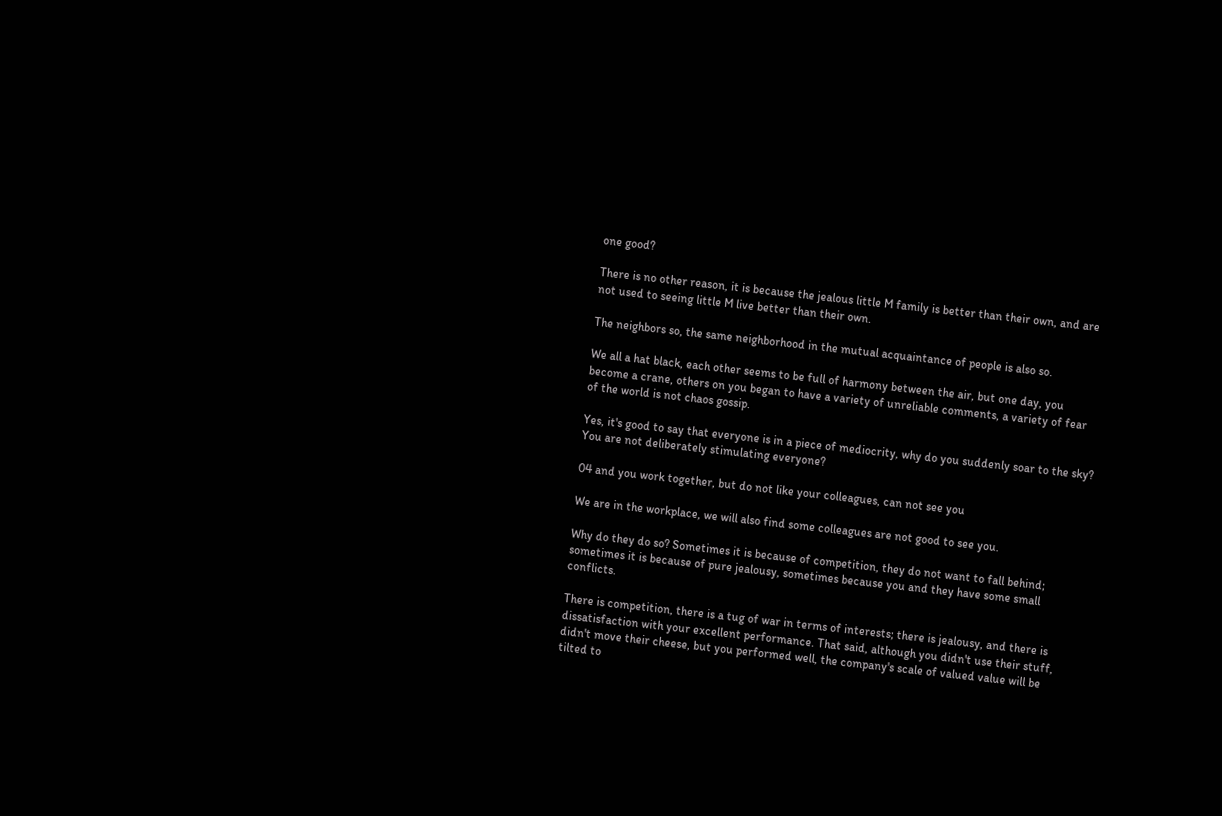one good?

There is no other reason, it is because the jealous little M family is better than their own, and are not used to seeing little M live better than their own.

The neighbors so, the same neighborhood in the mutual acquaintance of people is also so.

We all a hat black, each other seems to be full of harmony between the air, but one day, you become a crane, others on you began to have a variety of unreliable comments, a variety of fear of the world is not chaos gossip.

Yes, it's good to say that everyone is in a piece of mediocrity, why do you suddenly soar to the sky? You are not deliberately stimulating everyone?

04 and you work together, but do not like your colleagues, can not see you

We are in the workplace, we will also find some colleagues are not good to see you.

Why do they do so? Sometimes it is because of competition, they do not want to fall behind; sometimes it is because of pure jealousy, sometimes because you and they have some small conflicts.

There is competition, there is a tug of war in terms of interests; there is jealousy, and there is dissatisfaction with your excellent performance. That said, although you didn't use their stuff, didn't move their cheese, but you performed well, the company's scale of valued value will be tilted to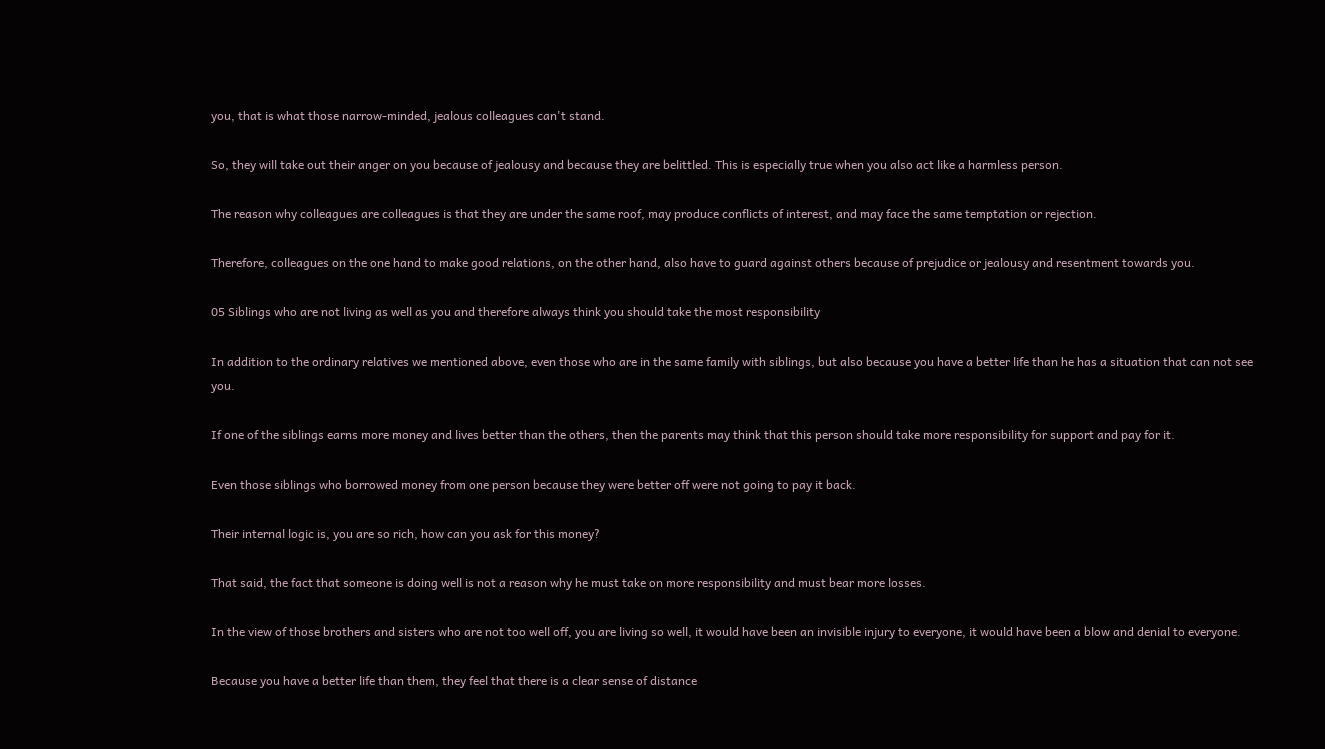you, that is what those narrow-minded, jealous colleagues can't stand.

So, they will take out their anger on you because of jealousy and because they are belittled. This is especially true when you also act like a harmless person.

The reason why colleagues are colleagues is that they are under the same roof, may produce conflicts of interest, and may face the same temptation or rejection.

Therefore, colleagues on the one hand to make good relations, on the other hand, also have to guard against others because of prejudice or jealousy and resentment towards you.

05 Siblings who are not living as well as you and therefore always think you should take the most responsibility

In addition to the ordinary relatives we mentioned above, even those who are in the same family with siblings, but also because you have a better life than he has a situation that can not see you.

If one of the siblings earns more money and lives better than the others, then the parents may think that this person should take more responsibility for support and pay for it.

Even those siblings who borrowed money from one person because they were better off were not going to pay it back.

Their internal logic is, you are so rich, how can you ask for this money?

That said, the fact that someone is doing well is not a reason why he must take on more responsibility and must bear more losses.

In the view of those brothers and sisters who are not too well off, you are living so well, it would have been an invisible injury to everyone, it would have been a blow and denial to everyone.

Because you have a better life than them, they feel that there is a clear sense of distance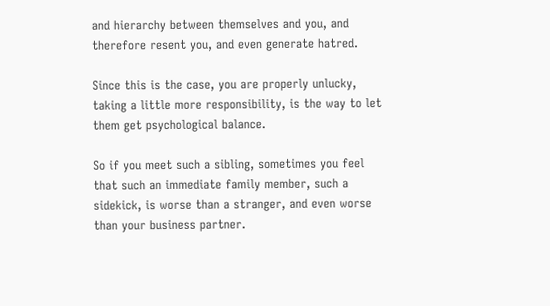and hierarchy between themselves and you, and therefore resent you, and even generate hatred.

Since this is the case, you are properly unlucky, taking a little more responsibility, is the way to let them get psychological balance.

So if you meet such a sibling, sometimes you feel that such an immediate family member, such a sidekick, is worse than a stranger, and even worse than your business partner.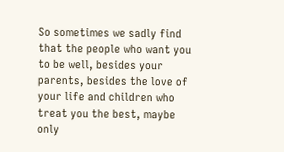So sometimes we sadly find that the people who want you to be well, besides your parents, besides the love of your life and children who treat you the best, maybe only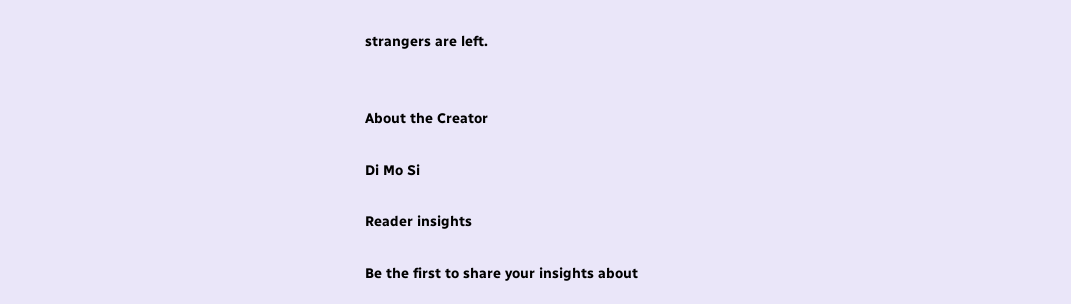strangers are left.


About the Creator

Di Mo Si

Reader insights

Be the first to share your insights about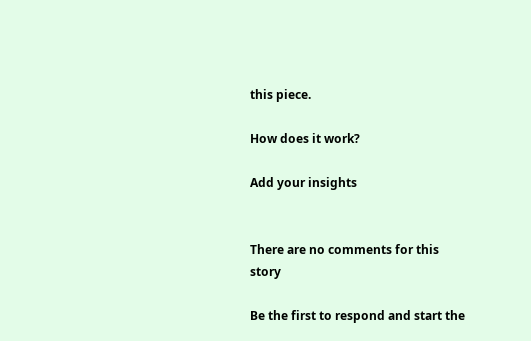this piece.

How does it work?

Add your insights


There are no comments for this story

Be the first to respond and start the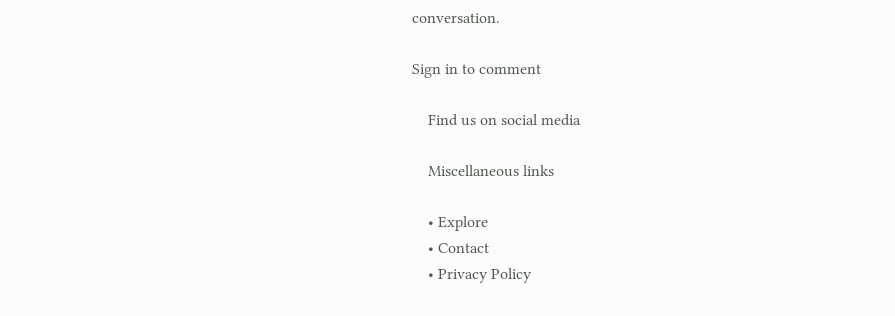conversation.

Sign in to comment

    Find us on social media

    Miscellaneous links

    • Explore
    • Contact
    • Privacy Policy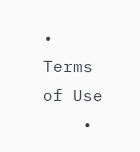• Terms of Use
    •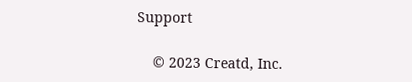Support

    © 2023 Creatd, Inc.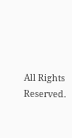All Rights Reserved.